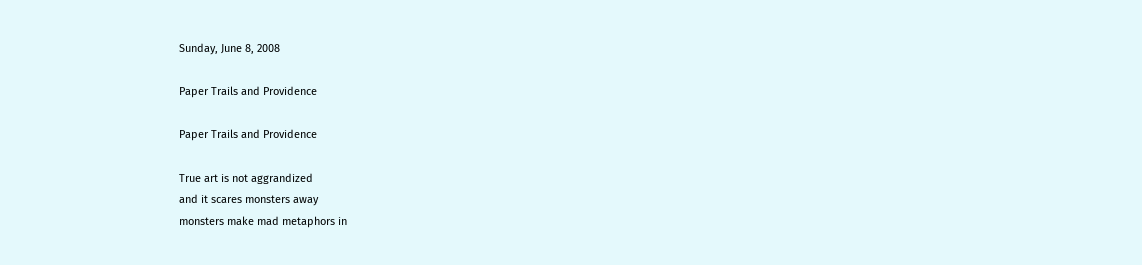Sunday, June 8, 2008

Paper Trails and Providence

Paper Trails and Providence

True art is not aggrandized
and it scares monsters away
monsters make mad metaphors in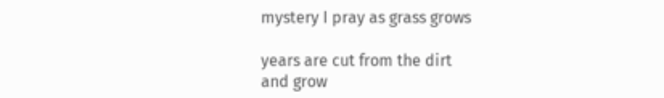mystery I pray as grass grows

years are cut from the dirt
and grow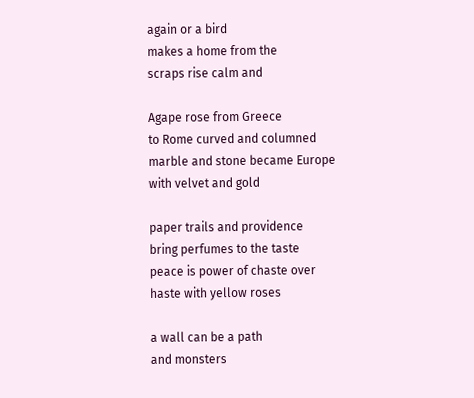again or a bird
makes a home from the
scraps rise calm and

Agape rose from Greece
to Rome curved and columned
marble and stone became Europe
with velvet and gold

paper trails and providence
bring perfumes to the taste
peace is power of chaste over
haste with yellow roses

a wall can be a path
and monsters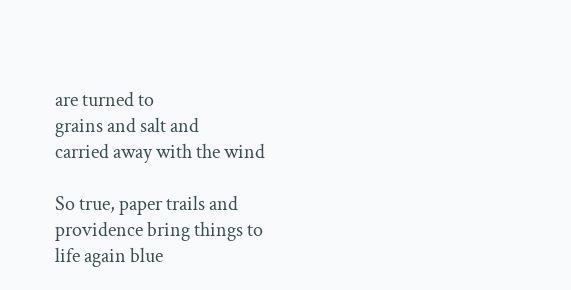are turned to
grains and salt and
carried away with the wind

So true, paper trails and
providence bring things to
life again blue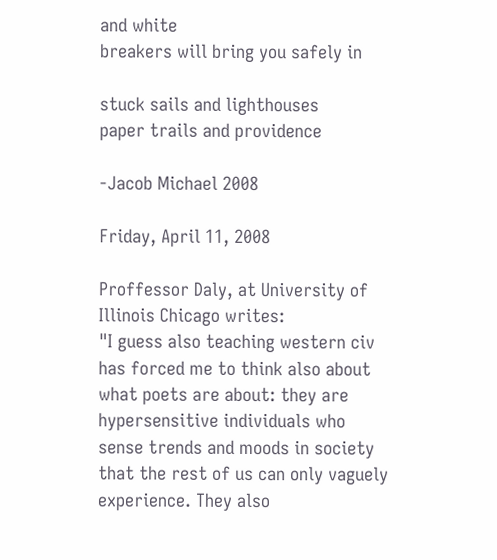and white
breakers will bring you safely in

stuck sails and lighthouses
paper trails and providence

-Jacob Michael 2008

Friday, April 11, 2008

Proffessor Daly, at University of Illinois Chicago writes:
"I guess also teaching western civ has forced me to think also about what poets are about: they are hypersensitive individuals who sense trends and moods in society that the rest of us can only vaguely experience. They also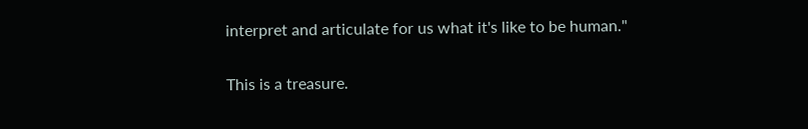interpret and articulate for us what it's like to be human."

This is a treasure.